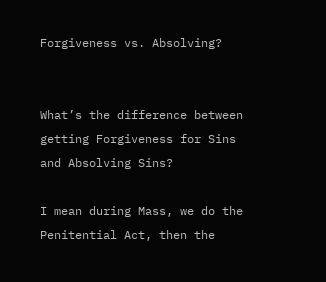Forgiveness vs. Absolving?


What’s the difference between getting Forgiveness for Sins and Absolving Sins?

I mean during Mass, we do the Penitential Act, then the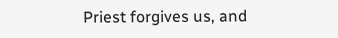Priest forgives us, and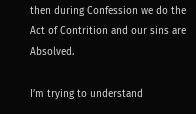then during Confession we do the Act of Contrition and our sins are Absolved.

I’m trying to understand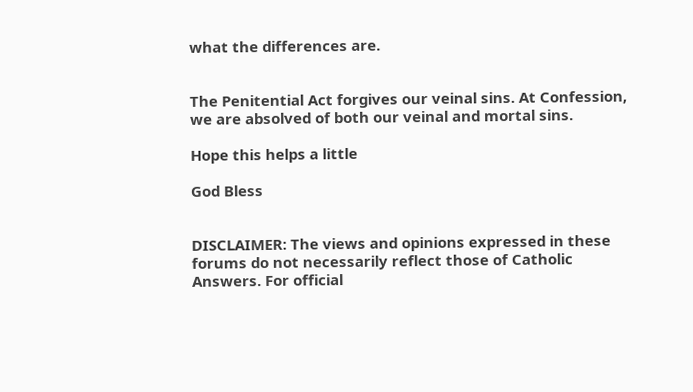what the differences are.


The Penitential Act forgives our veinal sins. At Confession, we are absolved of both our veinal and mortal sins.

Hope this helps a little

God Bless


DISCLAIMER: The views and opinions expressed in these forums do not necessarily reflect those of Catholic Answers. For official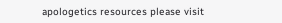apologetics resources please visit